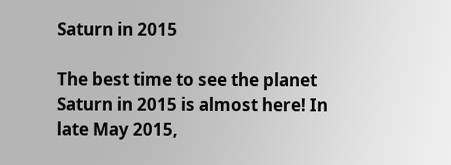Saturn in 2015

The best time to see the planet Saturn in 2015 is almost here! In late May 2015,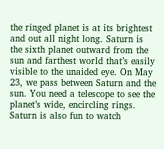the ringed planet is at its brightest and out all night long. Saturn is the sixth planet outward from the sun and farthest world that’s easily visible to the unaided eye. On May 23, we pass between Saturn and the sun. You need a telescope to see the planet’s wide, encircling rings. Saturn is also fun to watch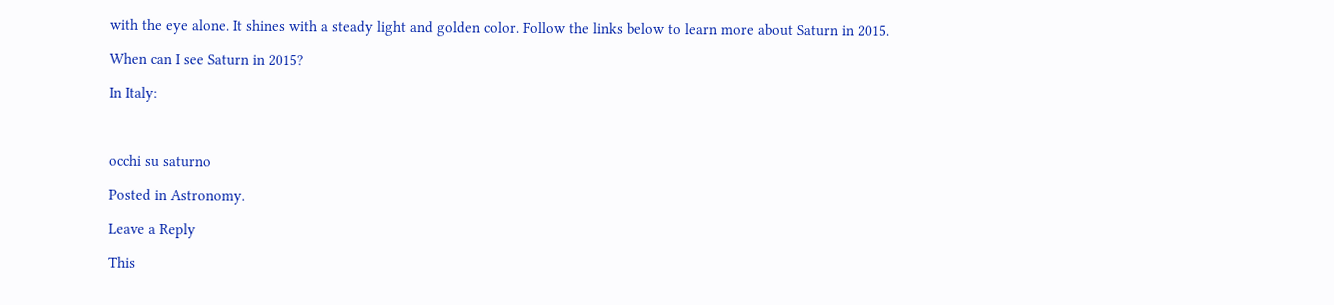with the eye alone. It shines with a steady light and golden color. Follow the links below to learn more about Saturn in 2015.

When can I see Saturn in 2015?

In Italy:



occhi su saturno

Posted in Astronomy.

Leave a Reply

This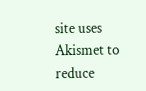site uses Akismet to reduce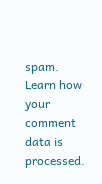spam. Learn how your comment data is processed.